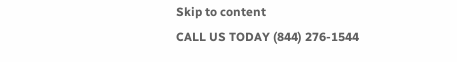Skip to content
CALL US TODAY (844) 276-1544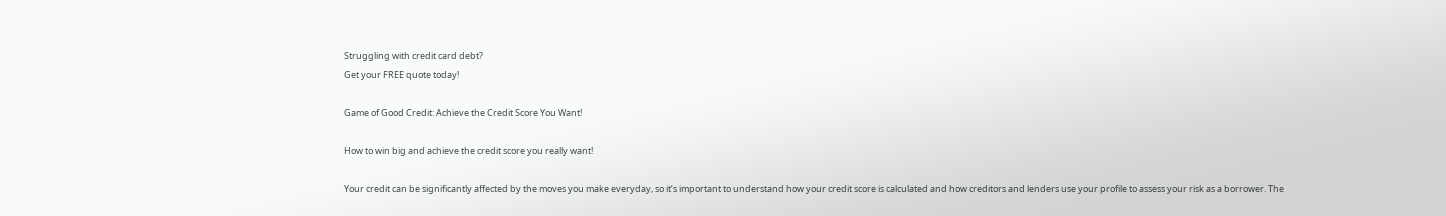Struggling with credit card debt?
Get your FREE quote today!

Game of Good Credit: Achieve the Credit Score You Want!

How to win big and achieve the credit score you really want!

Your credit can be significantly affected by the moves you make everyday, so it’s important to understand how your credit score is calculated and how creditors and lenders use your profile to assess your risk as a borrower. The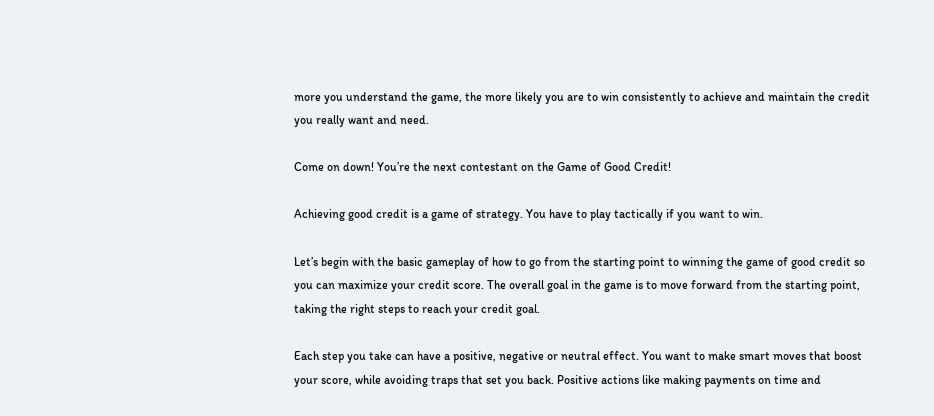more you understand the game, the more likely you are to win consistently to achieve and maintain the credit you really want and need.

Come on down! You’re the next contestant on the Game of Good Credit!

Achieving good credit is a game of strategy. You have to play tactically if you want to win.

Let’s begin with the basic gameplay of how to go from the starting point to winning the game of good credit so you can maximize your credit score. The overall goal in the game is to move forward from the starting point, taking the right steps to reach your credit goal.

Each step you take can have a positive, negative or neutral effect. You want to make smart moves that boost your score, while avoiding traps that set you back. Positive actions like making payments on time and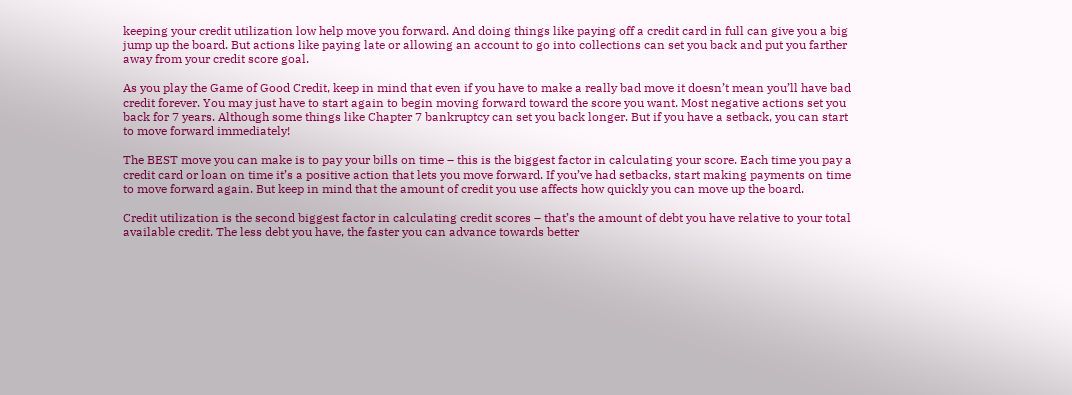keeping your credit utilization low help move you forward. And doing things like paying off a credit card in full can give you a big jump up the board. But actions like paying late or allowing an account to go into collections can set you back and put you farther away from your credit score goal.

As you play the Game of Good Credit, keep in mind that even if you have to make a really bad move it doesn’t mean you’ll have bad credit forever. You may just have to start again to begin moving forward toward the score you want. Most negative actions set you back for 7 years. Although some things like Chapter 7 bankruptcy can set you back longer. But if you have a setback, you can start to move forward immediately!

The BEST move you can make is to pay your bills on time – this is the biggest factor in calculating your score. Each time you pay a credit card or loan on time it’s a positive action that lets you move forward. If you’ve had setbacks, start making payments on time to move forward again. But keep in mind that the amount of credit you use affects how quickly you can move up the board.

Credit utilization is the second biggest factor in calculating credit scores – that’s the amount of debt you have relative to your total available credit. The less debt you have, the faster you can advance towards better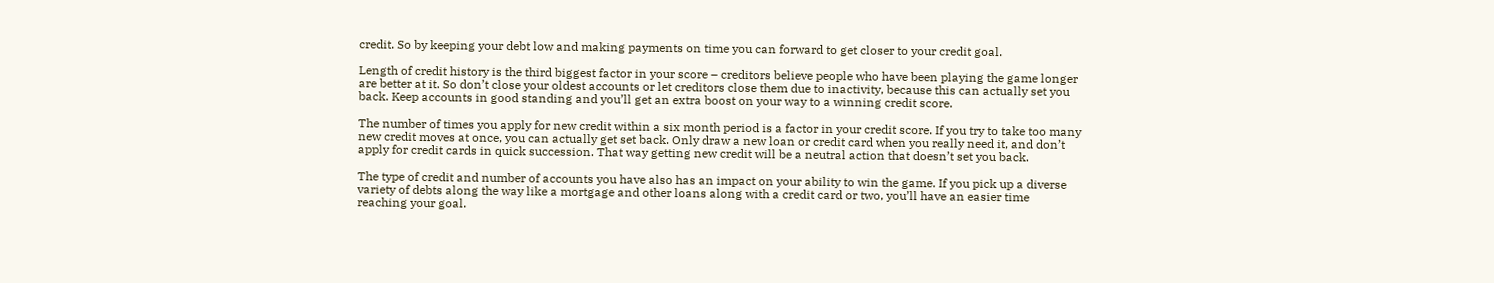credit. So by keeping your debt low and making payments on time you can forward to get closer to your credit goal.

Length of credit history is the third biggest factor in your score – creditors believe people who have been playing the game longer are better at it. So don’t close your oldest accounts or let creditors close them due to inactivity, because this can actually set you back. Keep accounts in good standing and you’ll get an extra boost on your way to a winning credit score.

The number of times you apply for new credit within a six month period is a factor in your credit score. If you try to take too many new credit moves at once, you can actually get set back. Only draw a new loan or credit card when you really need it, and don’t apply for credit cards in quick succession. That way getting new credit will be a neutral action that doesn’t set you back.

The type of credit and number of accounts you have also has an impact on your ability to win the game. If you pick up a diverse variety of debts along the way like a mortgage and other loans along with a credit card or two, you’ll have an easier time reaching your goal.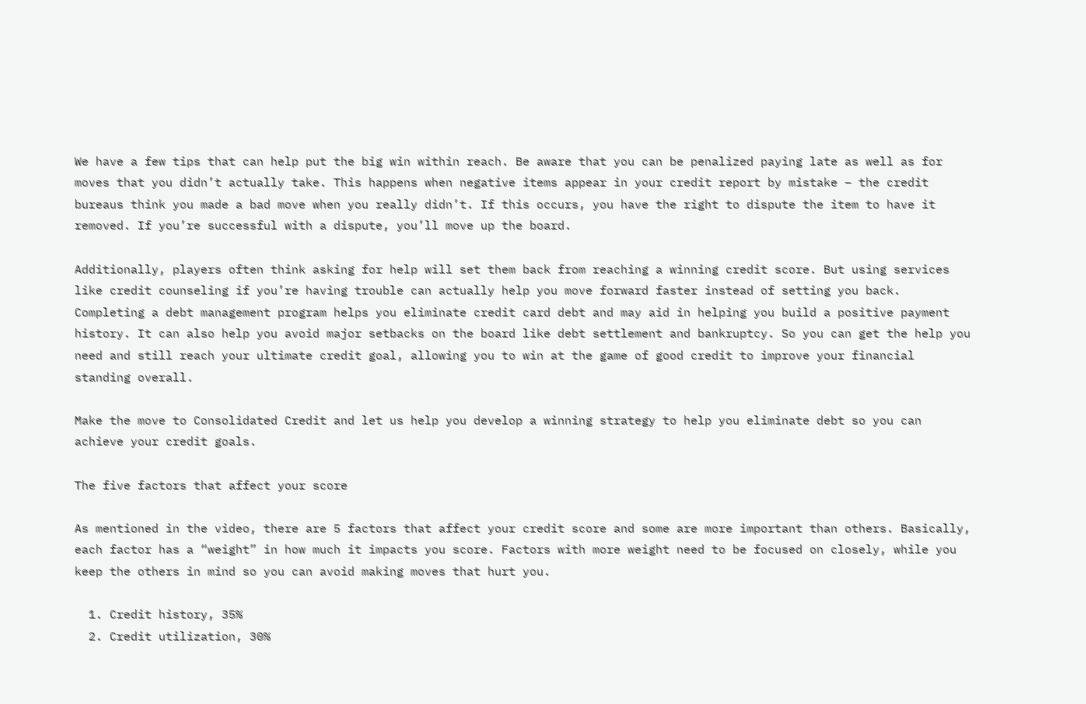We have a few tips that can help put the big win within reach. Be aware that you can be penalized paying late as well as for moves that you didn’t actually take. This happens when negative items appear in your credit report by mistake – the credit bureaus think you made a bad move when you really didn’t. If this occurs, you have the right to dispute the item to have it removed. If you’re successful with a dispute, you’ll move up the board.

Additionally, players often think asking for help will set them back from reaching a winning credit score. But using services like credit counseling if you’re having trouble can actually help you move forward faster instead of setting you back. Completing a debt management program helps you eliminate credit card debt and may aid in helping you build a positive payment history. It can also help you avoid major setbacks on the board like debt settlement and bankruptcy. So you can get the help you need and still reach your ultimate credit goal, allowing you to win at the game of good credit to improve your financial standing overall.

Make the move to Consolidated Credit and let us help you develop a winning strategy to help you eliminate debt so you can achieve your credit goals.

The five factors that affect your score

As mentioned in the video, there are 5 factors that affect your credit score and some are more important than others. Basically, each factor has a “weight” in how much it impacts you score. Factors with more weight need to be focused on closely, while you keep the others in mind so you can avoid making moves that hurt you.

  1. Credit history, 35%
  2. Credit utilization, 30%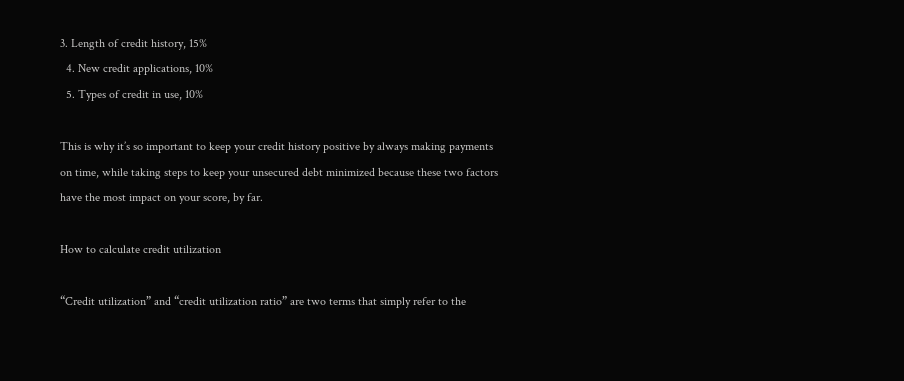3. Length of credit history, 15%
  4. New credit applications, 10%
  5. Types of credit in use, 10%

This is why it’s so important to keep your credit history positive by always making payments on time, while taking steps to keep your unsecured debt minimized because these two factors have the most impact on your score, by far.

How to calculate credit utilization

“Credit utilization” and “credit utilization ratio” are two terms that simply refer to the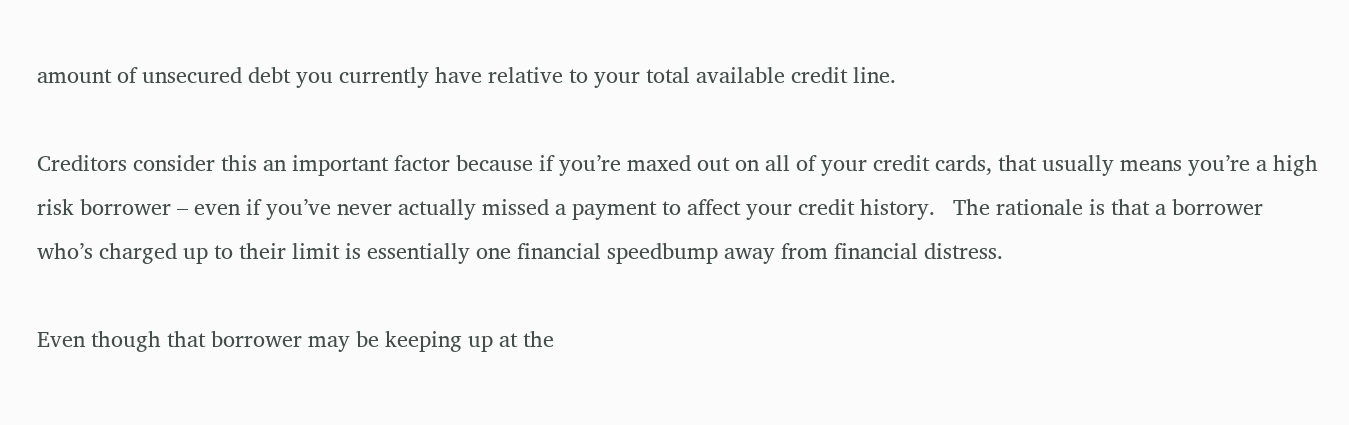amount of unsecured debt you currently have relative to your total available credit line.

Creditors consider this an important factor because if you’re maxed out on all of your credit cards, that usually means you’re a high risk borrower – even if you’ve never actually missed a payment to affect your credit history.   The rationale is that a borrower who’s charged up to their limit is essentially one financial speedbump away from financial distress.

Even though that borrower may be keeping up at the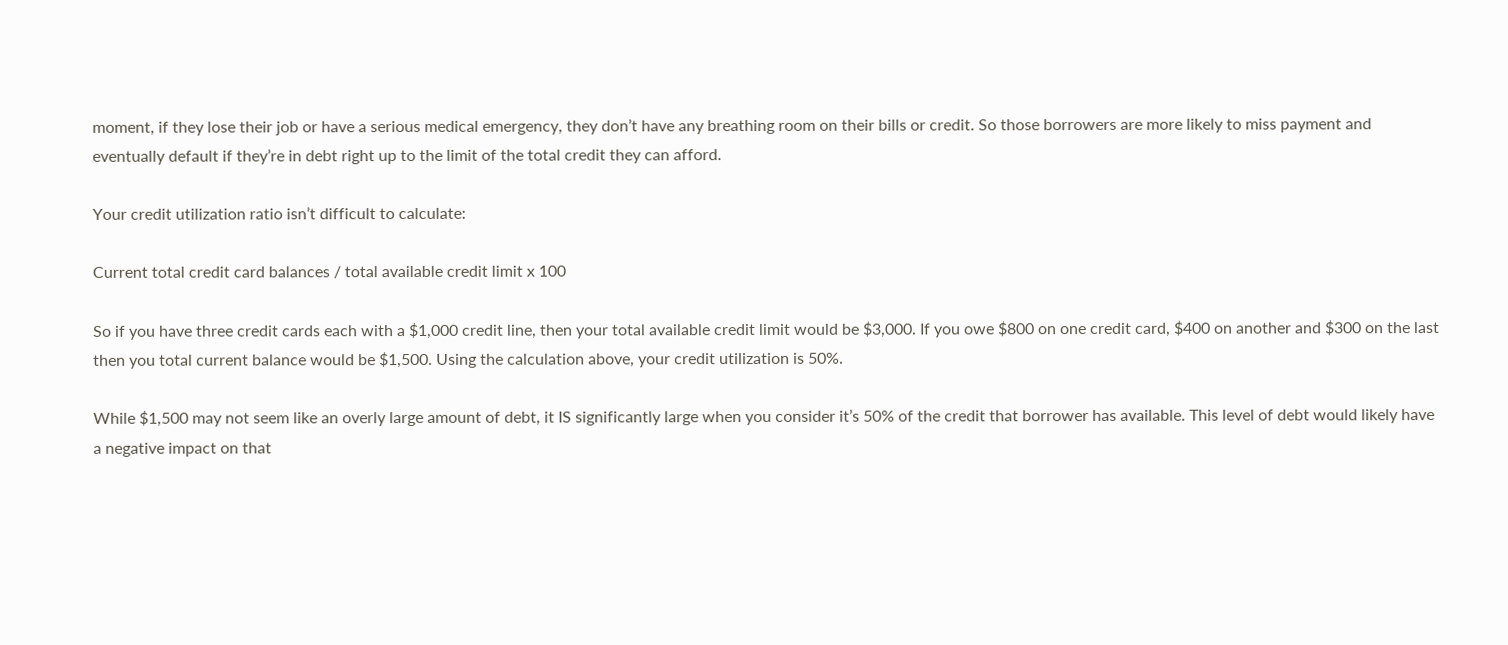moment, if they lose their job or have a serious medical emergency, they don’t have any breathing room on their bills or credit. So those borrowers are more likely to miss payment and eventually default if they’re in debt right up to the limit of the total credit they can afford.

Your credit utilization ratio isn’t difficult to calculate:

Current total credit card balances / total available credit limit x 100

So if you have three credit cards each with a $1,000 credit line, then your total available credit limit would be $3,000. If you owe $800 on one credit card, $400 on another and $300 on the last then you total current balance would be $1,500. Using the calculation above, your credit utilization is 50%.

While $1,500 may not seem like an overly large amount of debt, it IS significantly large when you consider it’s 50% of the credit that borrower has available. This level of debt would likely have a negative impact on that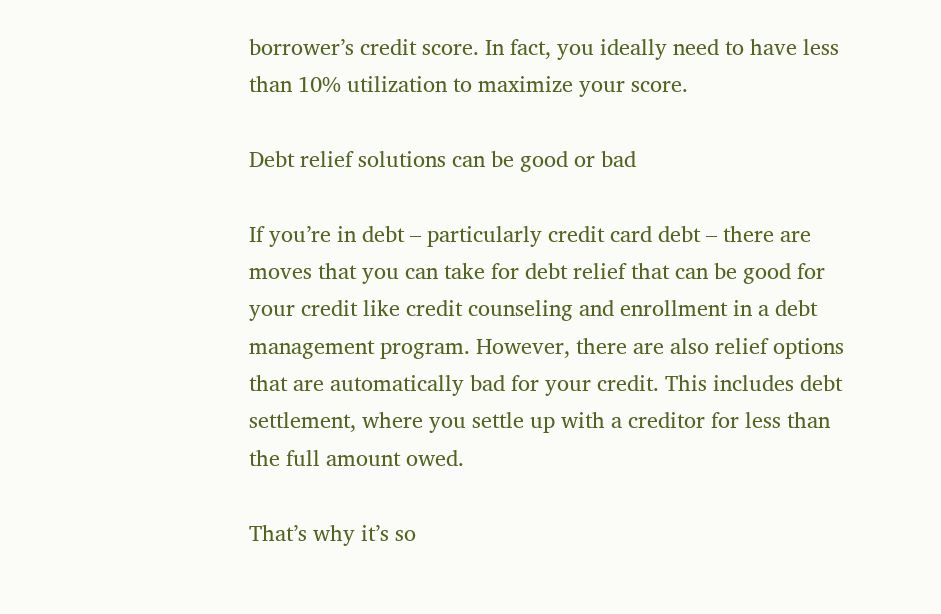borrower’s credit score. In fact, you ideally need to have less than 10% utilization to maximize your score.

Debt relief solutions can be good or bad

If you’re in debt – particularly credit card debt – there are moves that you can take for debt relief that can be good for your credit like credit counseling and enrollment in a debt management program. However, there are also relief options that are automatically bad for your credit. This includes debt settlement, where you settle up with a creditor for less than the full amount owed.

That’s why it’s so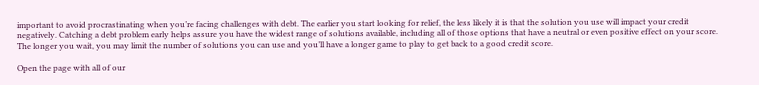important to avoid procrastinating when you’re facing challenges with debt. The earlier you start looking for relief, the less likely it is that the solution you use will impact your credit negatively. Catching a debt problem early helps assure you have the widest range of solutions available, including all of those options that have a neutral or even positive effect on your score. The longer you wait, you may limit the number of solutions you can use and you’ll have a longer game to play to get back to a good credit score.

Open the page with all of our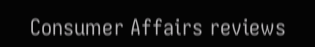Consumer Affairs reviews